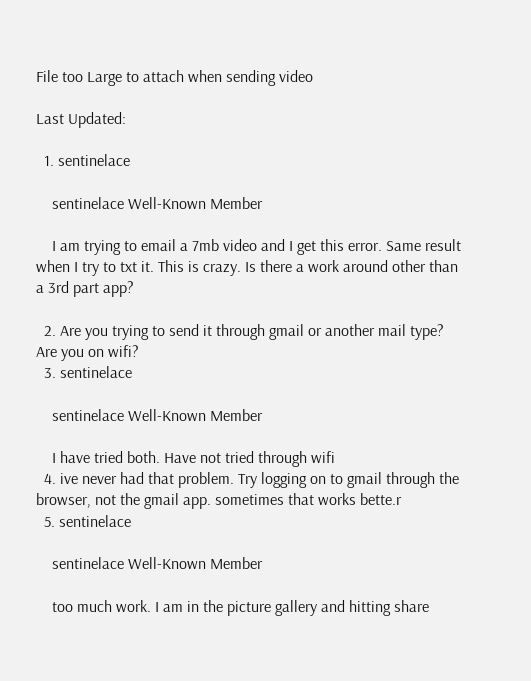File too Large to attach when sending video

Last Updated:

  1. sentinelace

    sentinelace Well-Known Member

    I am trying to email a 7mb video and I get this error. Same result when I try to txt it. This is crazy. Is there a work around other than a 3rd part app?

  2. Are you trying to send it through gmail or another mail type? Are you on wifi?
  3. sentinelace

    sentinelace Well-Known Member

    I have tried both. Have not tried through wifi
  4. ive never had that problem. Try logging on to gmail through the browser, not the gmail app. sometimes that works bette.r
  5. sentinelace

    sentinelace Well-Known Member

    too much work. I am in the picture gallery and hitting share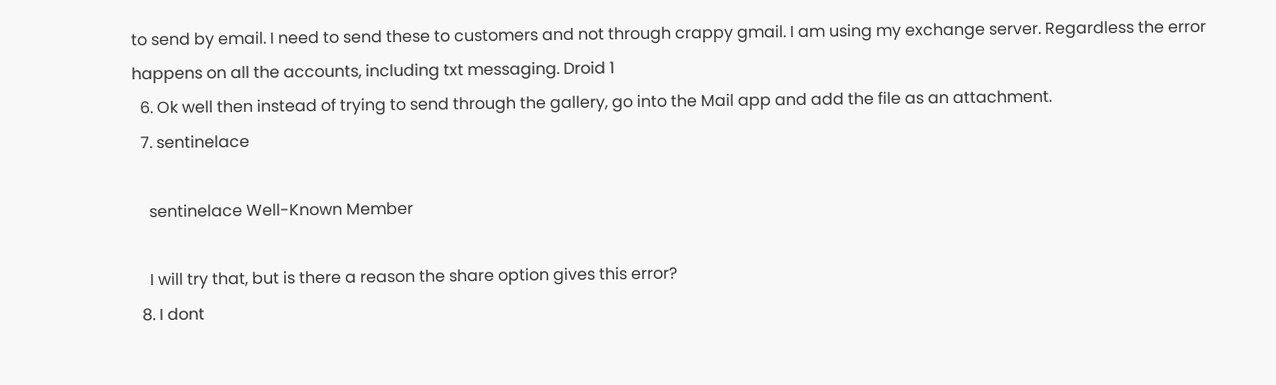to send by email. I need to send these to customers and not through crappy gmail. I am using my exchange server. Regardless the error happens on all the accounts, including txt messaging. Droid 1
  6. Ok well then instead of trying to send through the gallery, go into the Mail app and add the file as an attachment.
  7. sentinelace

    sentinelace Well-Known Member

    I will try that, but is there a reason the share option gives this error?
  8. I dont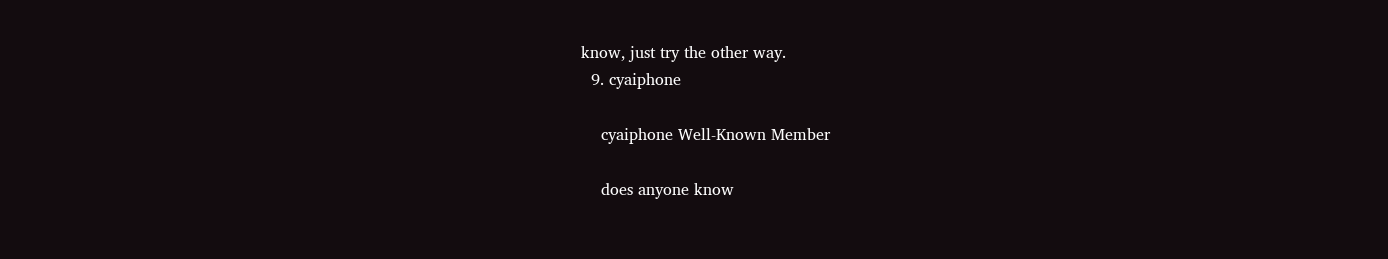know, just try the other way.
  9. cyaiphone

    cyaiphone Well-Known Member

    does anyone know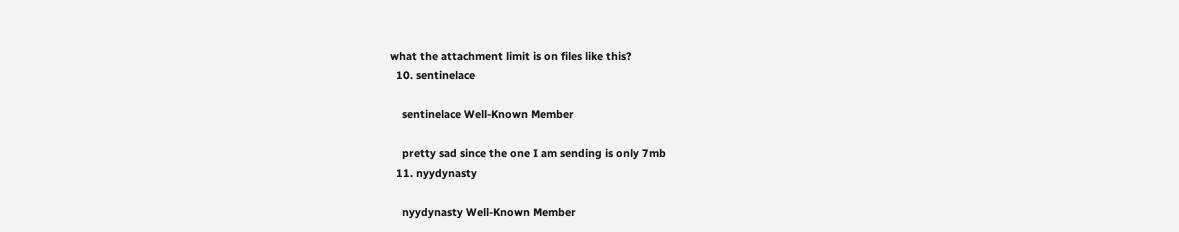what the attachment limit is on files like this?
  10. sentinelace

    sentinelace Well-Known Member

    pretty sad since the one I am sending is only 7mb
  11. nyydynasty

    nyydynasty Well-Known Member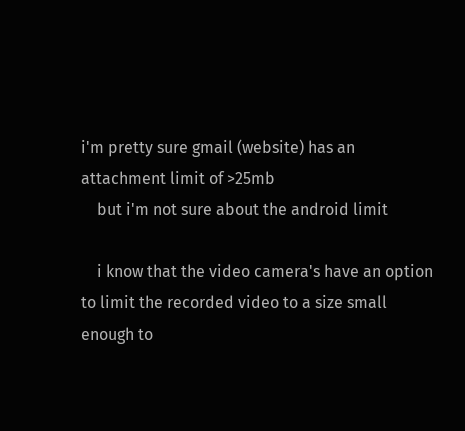i'm pretty sure gmail (website) has an attachment limit of >25mb
    but i'm not sure about the android limit

    i know that the video camera's have an option to limit the recorded video to a size small enough to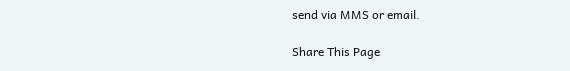send via MMS or email.

Share This Page